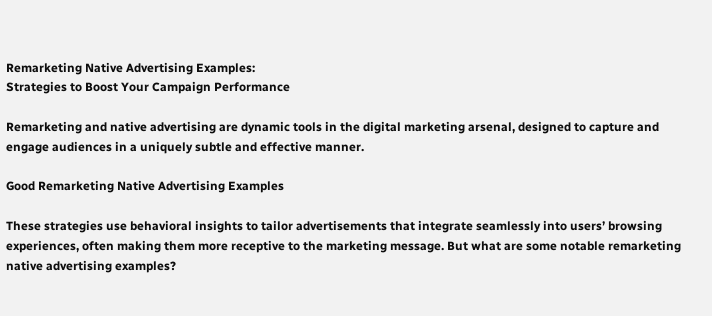Remarketing Native Advertising Examples:
Strategies to Boost Your Campaign Performance

Remarketing and native advertising are dynamic tools in the digital marketing arsenal, designed to capture and engage audiences in a uniquely subtle and effective manner.

Good Remarketing Native Advertising Examples

These strategies use behavioral insights to tailor advertisements that integrate seamlessly into users’ browsing experiences, often making them more receptive to the marketing message. But what are some notable remarketing native advertising examples?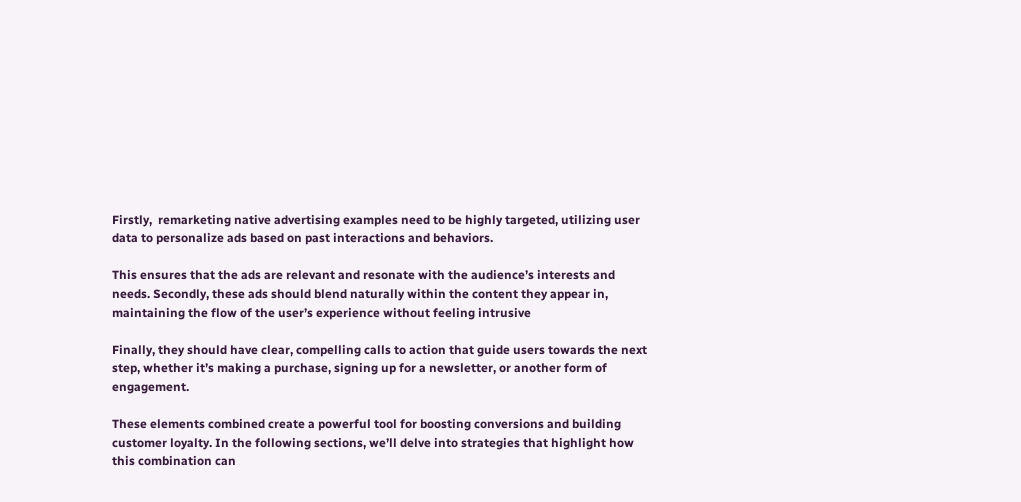Firstly,  remarketing native advertising examples need to be highly targeted, utilizing user data to personalize ads based on past interactions and behaviors.

This ensures that the ads are relevant and resonate with the audience’s interests and needs. Secondly, these ads should blend naturally within the content they appear in, maintaining the flow of the user’s experience without feeling intrusive

Finally, they should have clear, compelling calls to action that guide users towards the next step, whether it’s making a purchase, signing up for a newsletter, or another form of engagement.

These elements combined create a powerful tool for boosting conversions and building customer loyalty. In the following sections, we’ll delve into strategies that highlight how this combination can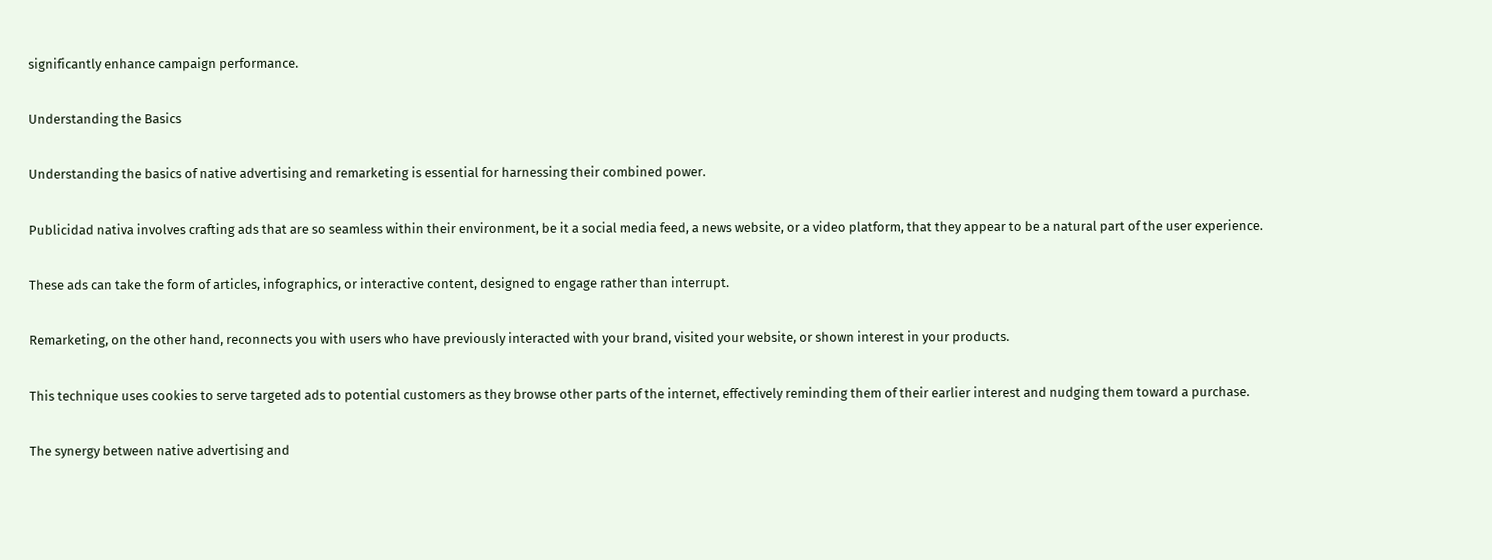significantly enhance campaign performance.

Understanding the Basics

Understanding the basics of native advertising and remarketing is essential for harnessing their combined power.

Publicidad nativa involves crafting ads that are so seamless within their environment, be it a social media feed, a news website, or a video platform, that they appear to be a natural part of the user experience.

These ads can take the form of articles, infographics, or interactive content, designed to engage rather than interrupt.

Remarketing, on the other hand, reconnects you with users who have previously interacted with your brand, visited your website, or shown interest in your products.

This technique uses cookies to serve targeted ads to potential customers as they browse other parts of the internet, effectively reminding them of their earlier interest and nudging them toward a purchase.

The synergy between native advertising and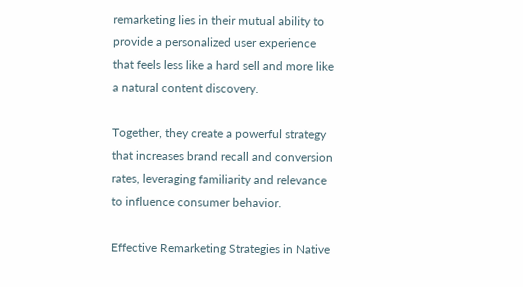remarketing lies in their mutual ability to provide a personalized user experience that feels less like a hard sell and more like a natural content discovery.

Together, they create a powerful strategy that increases brand recall and conversion rates, leveraging familiarity and relevance to influence consumer behavior.

Effective Remarketing Strategies in Native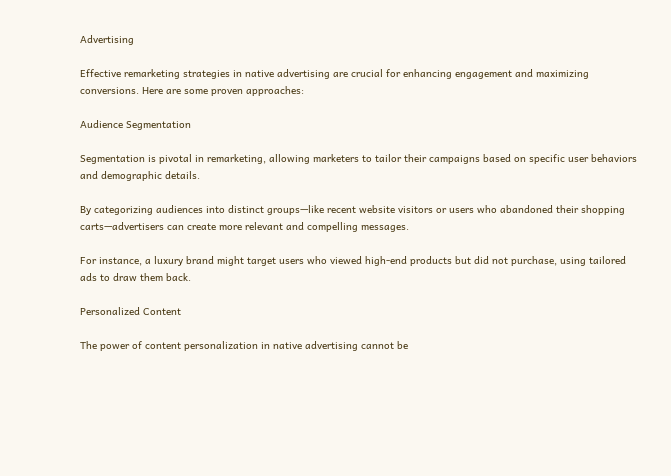Advertising

Effective remarketing strategies in native advertising are crucial for enhancing engagement and maximizing conversions. Here are some proven approaches:

Audience Segmentation

Segmentation is pivotal in remarketing, allowing marketers to tailor their campaigns based on specific user behaviors and demographic details.

By categorizing audiences into distinct groups—like recent website visitors or users who abandoned their shopping carts—advertisers can create more relevant and compelling messages.

For instance, a luxury brand might target users who viewed high-end products but did not purchase, using tailored ads to draw them back.

Personalized Content

The power of content personalization in native advertising cannot be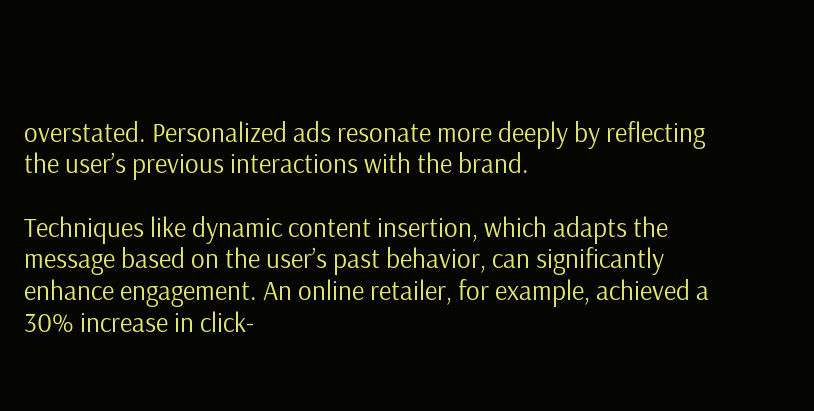overstated. Personalized ads resonate more deeply by reflecting the user’s previous interactions with the brand.

Techniques like dynamic content insertion, which adapts the message based on the user’s past behavior, can significantly enhance engagement. An online retailer, for example, achieved a 30% increase in click-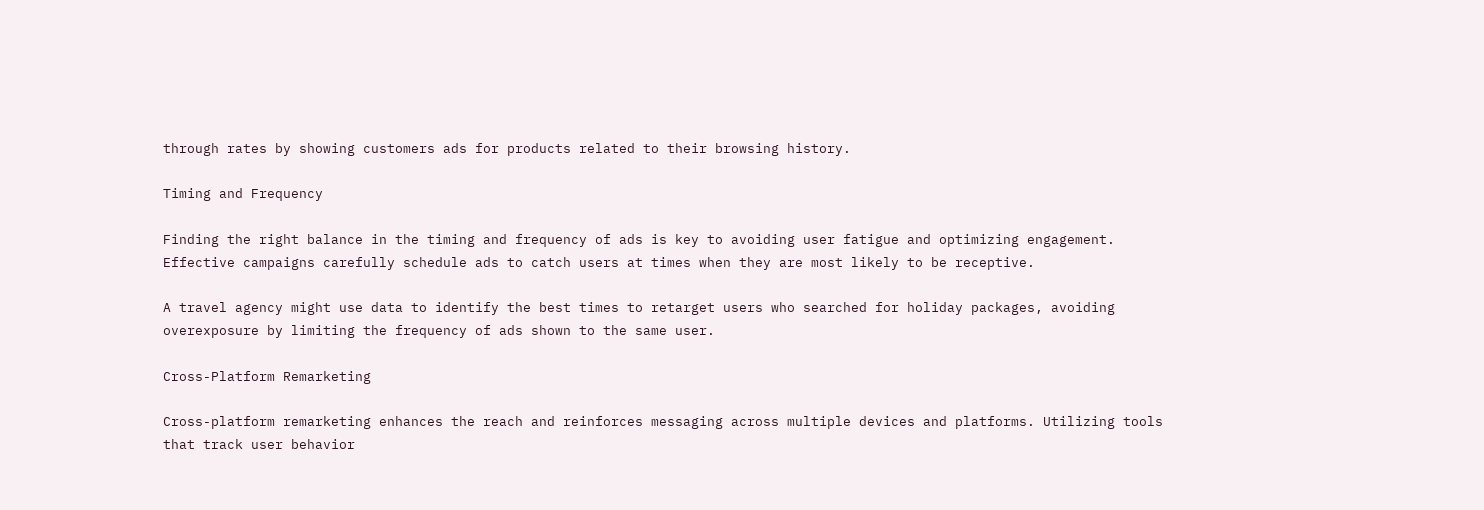through rates by showing customers ads for products related to their browsing history.

Timing and Frequency

Finding the right balance in the timing and frequency of ads is key to avoiding user fatigue and optimizing engagement. Effective campaigns carefully schedule ads to catch users at times when they are most likely to be receptive.

A travel agency might use data to identify the best times to retarget users who searched for holiday packages, avoiding overexposure by limiting the frequency of ads shown to the same user.

Cross-Platform Remarketing

Cross-platform remarketing enhances the reach and reinforces messaging across multiple devices and platforms. Utilizing tools that track user behavior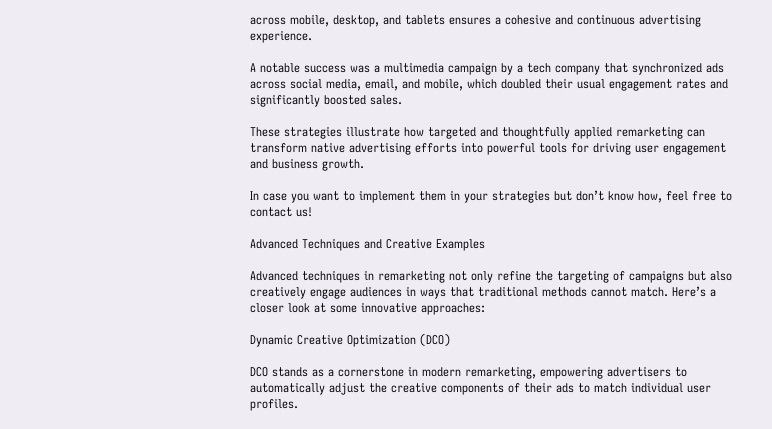across mobile, desktop, and tablets ensures a cohesive and continuous advertising experience.

A notable success was a multimedia campaign by a tech company that synchronized ads across social media, email, and mobile, which doubled their usual engagement rates and significantly boosted sales.

These strategies illustrate how targeted and thoughtfully applied remarketing can transform native advertising efforts into powerful tools for driving user engagement and business growth.

In case you want to implement them in your strategies but don’t know how, feel free to contact us!

Advanced Techniques and Creative Examples

Advanced techniques in remarketing not only refine the targeting of campaigns but also creatively engage audiences in ways that traditional methods cannot match. Here’s a closer look at some innovative approaches:

Dynamic Creative Optimization (DCO)

DCO stands as a cornerstone in modern remarketing, empowering advertisers to automatically adjust the creative components of their ads to match individual user profiles.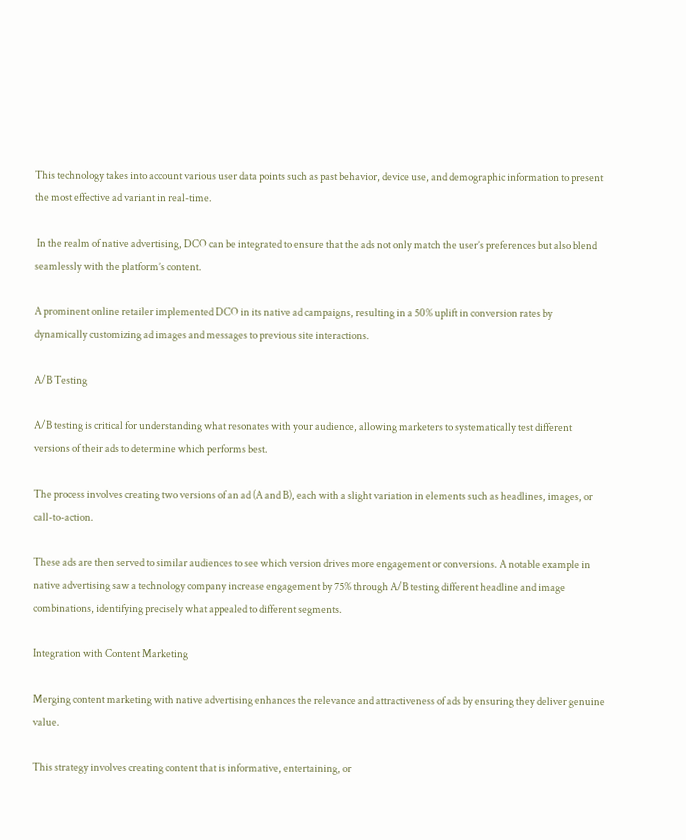This technology takes into account various user data points such as past behavior, device use, and demographic information to present the most effective ad variant in real-time.

 In the realm of native advertising, DCO can be integrated to ensure that the ads not only match the user’s preferences but also blend seamlessly with the platform’s content.

A prominent online retailer implemented DCO in its native ad campaigns, resulting in a 50% uplift in conversion rates by dynamically customizing ad images and messages to previous site interactions.

A/B Testing

A/B testing is critical for understanding what resonates with your audience, allowing marketers to systematically test different versions of their ads to determine which performs best.

The process involves creating two versions of an ad (A and B), each with a slight variation in elements such as headlines, images, or call-to-action.

These ads are then served to similar audiences to see which version drives more engagement or conversions. A notable example in native advertising saw a technology company increase engagement by 75% through A/B testing different headline and image combinations, identifying precisely what appealed to different segments.

Integration with Content Marketing

Merging content marketing with native advertising enhances the relevance and attractiveness of ads by ensuring they deliver genuine value.

This strategy involves creating content that is informative, entertaining, or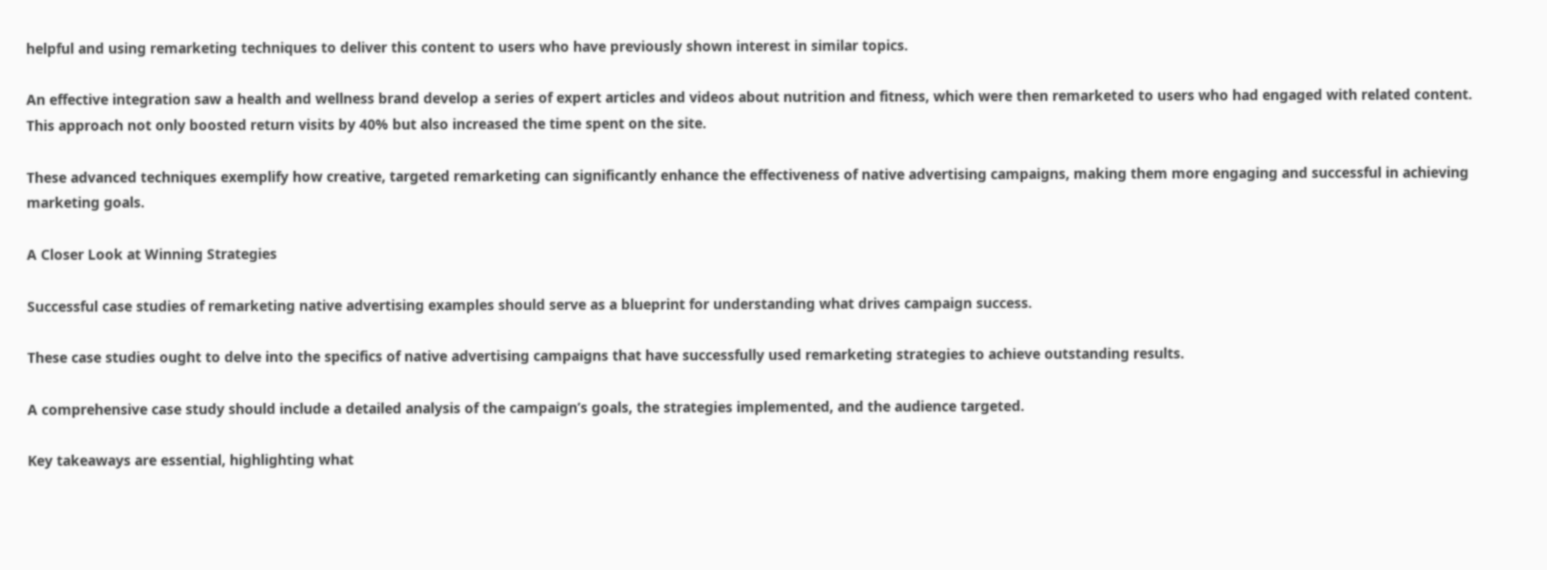helpful and using remarketing techniques to deliver this content to users who have previously shown interest in similar topics.

An effective integration saw a health and wellness brand develop a series of expert articles and videos about nutrition and fitness, which were then remarketed to users who had engaged with related content. This approach not only boosted return visits by 40% but also increased the time spent on the site.

These advanced techniques exemplify how creative, targeted remarketing can significantly enhance the effectiveness of native advertising campaigns, making them more engaging and successful in achieving marketing goals.

A Closer Look at Winning Strategies

Successful case studies of remarketing native advertising examples should serve as a blueprint for understanding what drives campaign success.

These case studies ought to delve into the specifics of native advertising campaigns that have successfully used remarketing strategies to achieve outstanding results.

A comprehensive case study should include a detailed analysis of the campaign’s goals, the strategies implemented, and the audience targeted.

Key takeaways are essential, highlighting what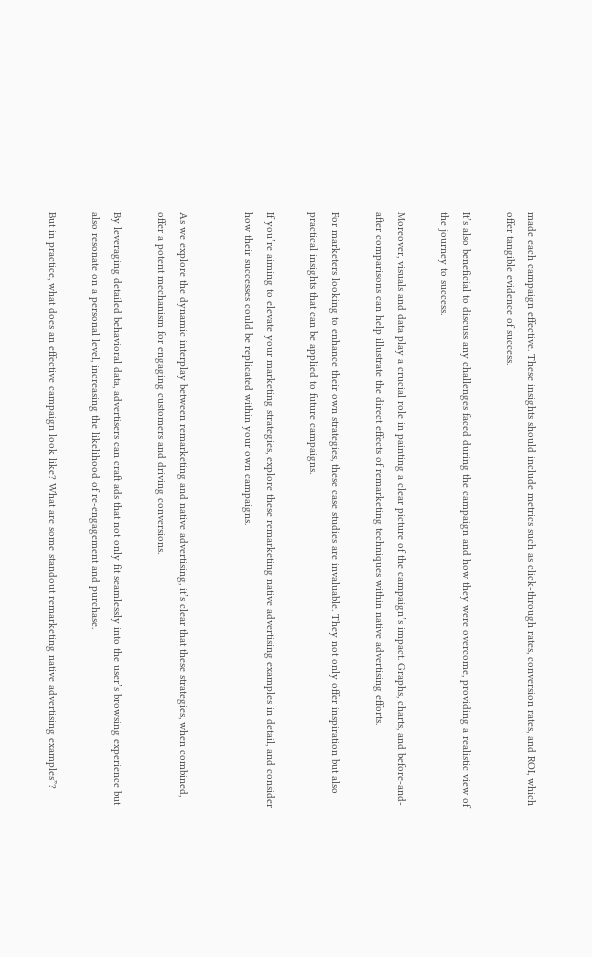made each campaign effective. These insights should include metrics such as click-through rates, conversion rates, and ROI, which offer tangible evidence of success.

It’s also beneficial to discuss any challenges faced during the campaign and how they were overcome, providing a realistic view of the journey to success.

Moreover, visuals and data play a crucial role in painting a clear picture of the campaign’s impact. Graphs, charts, and before-and-after comparisons can help illustrate the direct effects of remarketing techniques within native advertising efforts.

For marketers looking to enhance their own strategies, these case studies are invaluable. They not only offer inspiration but also practical insights that can be applied to future campaigns.

If you’re aiming to elevate your marketing strategies, explore these remarketing native advertising examples in detail, and consider how their successes could be replicated within your own campaigns.


As we explore the dynamic interplay between remarketing and native advertising, it’s clear that these strategies, when combined, offer a potent mechanism for engaging customers and driving conversions.

By leveraging detailed behavioral data, advertisers can craft ads that not only fit seamlessly into the user’s browsing experience but also resonate on a personal level, increasing the likelihood of re-engagement and purchase.

But in practice, what does an effective campaign look like? What are some standout remarketing native advertising examples”?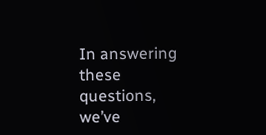In answering these questions, we’ve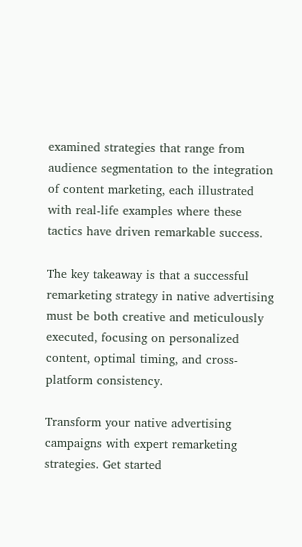examined strategies that range from audience segmentation to the integration of content marketing, each illustrated with real-life examples where these tactics have driven remarkable success.

The key takeaway is that a successful remarketing strategy in native advertising must be both creative and meticulously executed, focusing on personalized content, optimal timing, and cross-platform consistency.

Transform your native advertising campaigns with expert remarketing strategies. Get started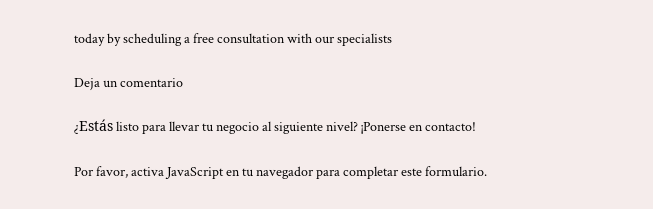today by scheduling a free consultation with our specialists

Deja un comentario

¿Estás listo para llevar tu negocio al siguiente nivel? ¡Ponerse en contacto!

Por favor, activa JavaScript en tu navegador para completar este formulario.